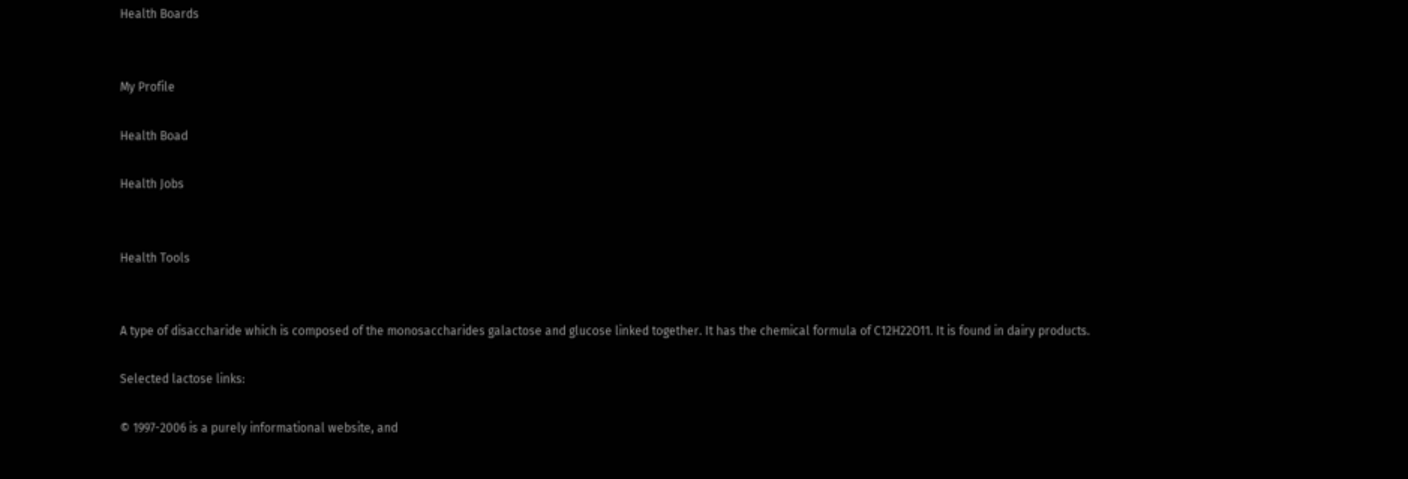Health Boards


My Profile

Health Boad

Health Jobs


Health Tools


A type of disaccharide which is composed of the monosaccharides galactose and glucose linked together. It has the chemical formula of C12H22O11. It is found in dairy products.

Selected lactose links:

© 1997-2006 is a purely informational website, and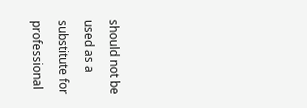should not be used as a substitute for professional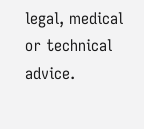legal, medical or technical advice.